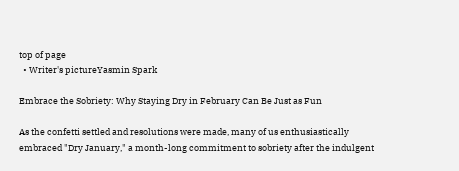top of page
  • Writer's pictureYasmin Spark

Embrace the Sobriety: Why Staying Dry in February Can Be Just as Fun

As the confetti settled and resolutions were made, many of us enthusiastically embraced "Dry January," a month-long commitment to sobriety after the indulgent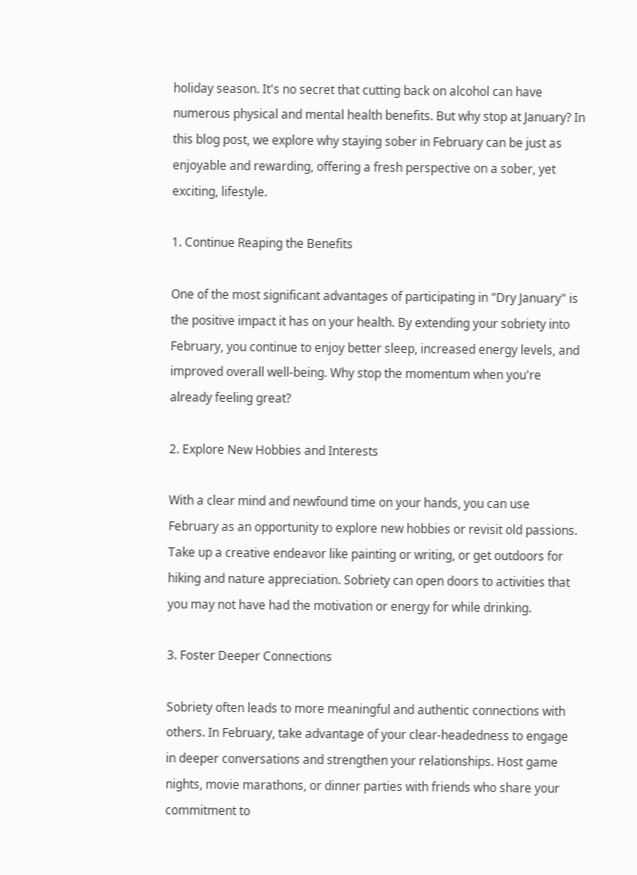holiday season. It's no secret that cutting back on alcohol can have numerous physical and mental health benefits. But why stop at January? In this blog post, we explore why staying sober in February can be just as enjoyable and rewarding, offering a fresh perspective on a sober, yet exciting, lifestyle.

1. Continue Reaping the Benefits

One of the most significant advantages of participating in "Dry January" is the positive impact it has on your health. By extending your sobriety into February, you continue to enjoy better sleep, increased energy levels, and improved overall well-being. Why stop the momentum when you're already feeling great?

2. Explore New Hobbies and Interests

With a clear mind and newfound time on your hands, you can use February as an opportunity to explore new hobbies or revisit old passions. Take up a creative endeavor like painting or writing, or get outdoors for hiking and nature appreciation. Sobriety can open doors to activities that you may not have had the motivation or energy for while drinking.

3. Foster Deeper Connections

Sobriety often leads to more meaningful and authentic connections with others. In February, take advantage of your clear-headedness to engage in deeper conversations and strengthen your relationships. Host game nights, movie marathons, or dinner parties with friends who share your commitment to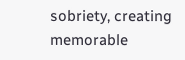sobriety, creating memorable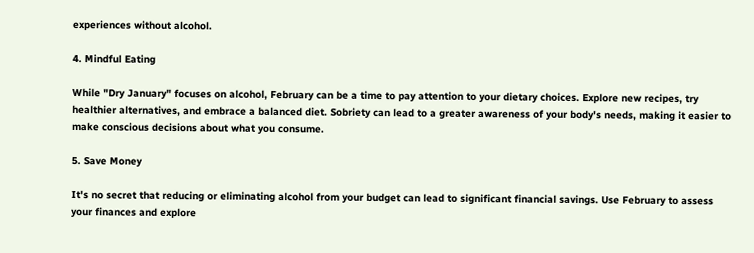experiences without alcohol.

4. Mindful Eating

While "Dry January" focuses on alcohol, February can be a time to pay attention to your dietary choices. Explore new recipes, try healthier alternatives, and embrace a balanced diet. Sobriety can lead to a greater awareness of your body's needs, making it easier to make conscious decisions about what you consume.

5. Save Money

It's no secret that reducing or eliminating alcohol from your budget can lead to significant financial savings. Use February to assess your finances and explore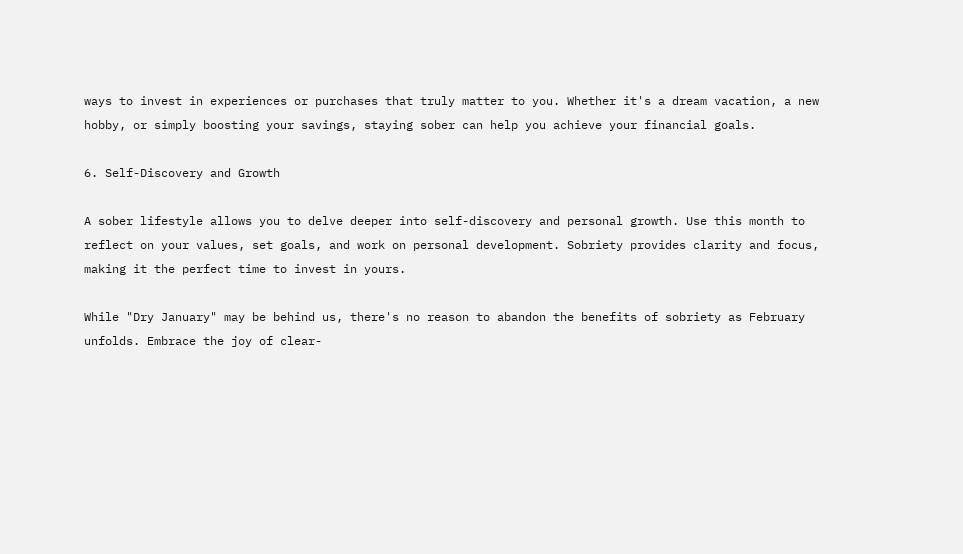ways to invest in experiences or purchases that truly matter to you. Whether it's a dream vacation, a new hobby, or simply boosting your savings, staying sober can help you achieve your financial goals.

6. Self-Discovery and Growth

A sober lifestyle allows you to delve deeper into self-discovery and personal growth. Use this month to reflect on your values, set goals, and work on personal development. Sobriety provides clarity and focus, making it the perfect time to invest in yours.

While "Dry January" may be behind us, there's no reason to abandon the benefits of sobriety as February unfolds. Embrace the joy of clear-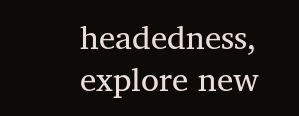headedness, explore new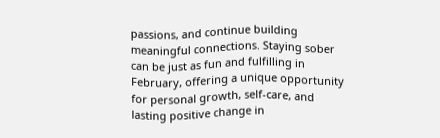passions, and continue building meaningful connections. Staying sober can be just as fun and fulfilling in February, offering a unique opportunity for personal growth, self-care, and lasting positive change in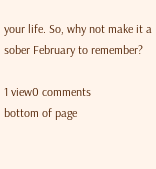your life. So, why not make it a sober February to remember?

1 view0 comments
bottom of page